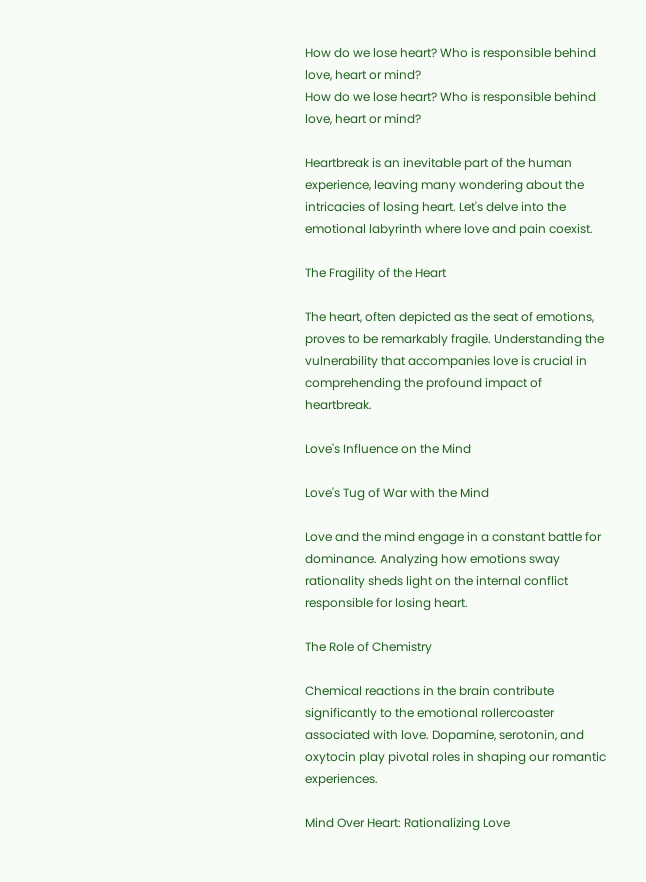How do we lose heart? Who is responsible behind love, heart or mind?
How do we lose heart? Who is responsible behind love, heart or mind?

Heartbreak is an inevitable part of the human experience, leaving many wondering about the intricacies of losing heart. Let's delve into the emotional labyrinth where love and pain coexist.

The Fragility of the Heart

The heart, often depicted as the seat of emotions, proves to be remarkably fragile. Understanding the vulnerability that accompanies love is crucial in comprehending the profound impact of heartbreak.

Love's Influence on the Mind

Love's Tug of War with the Mind

Love and the mind engage in a constant battle for dominance. Analyzing how emotions sway rationality sheds light on the internal conflict responsible for losing heart.

The Role of Chemistry

Chemical reactions in the brain contribute significantly to the emotional rollercoaster associated with love. Dopamine, serotonin, and oxytocin play pivotal roles in shaping our romantic experiences.

Mind Over Heart: Rationalizing Love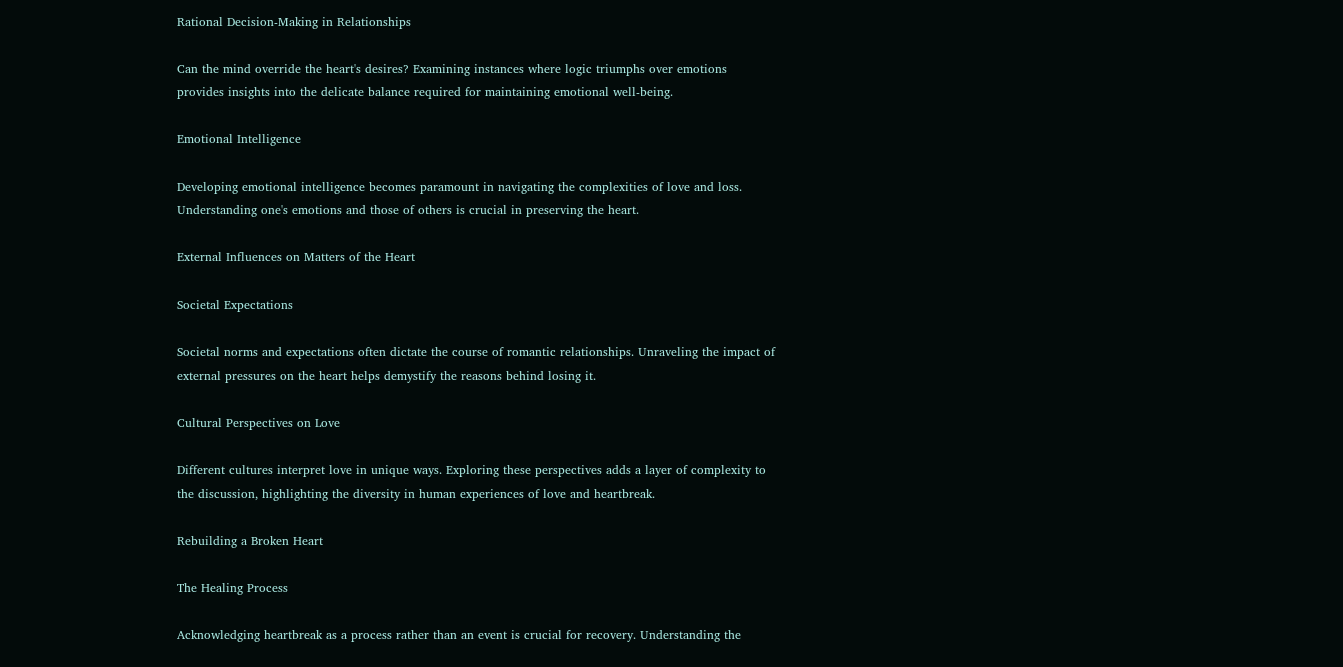Rational Decision-Making in Relationships

Can the mind override the heart's desires? Examining instances where logic triumphs over emotions provides insights into the delicate balance required for maintaining emotional well-being.

Emotional Intelligence

Developing emotional intelligence becomes paramount in navigating the complexities of love and loss. Understanding one's emotions and those of others is crucial in preserving the heart.

External Influences on Matters of the Heart

Societal Expectations

Societal norms and expectations often dictate the course of romantic relationships. Unraveling the impact of external pressures on the heart helps demystify the reasons behind losing it.

Cultural Perspectives on Love

Different cultures interpret love in unique ways. Exploring these perspectives adds a layer of complexity to the discussion, highlighting the diversity in human experiences of love and heartbreak.

Rebuilding a Broken Heart

The Healing Process

Acknowledging heartbreak as a process rather than an event is crucial for recovery. Understanding the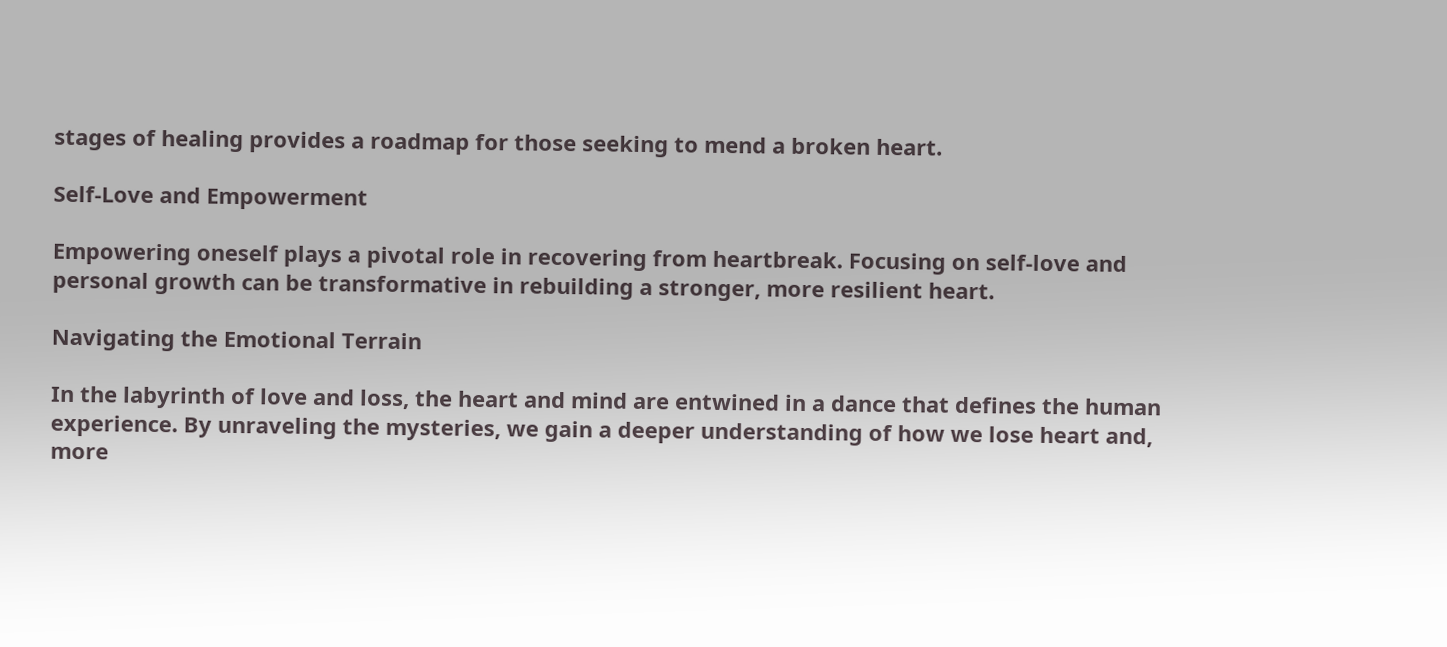stages of healing provides a roadmap for those seeking to mend a broken heart.

Self-Love and Empowerment

Empowering oneself plays a pivotal role in recovering from heartbreak. Focusing on self-love and personal growth can be transformative in rebuilding a stronger, more resilient heart.

Navigating the Emotional Terrain

In the labyrinth of love and loss, the heart and mind are entwined in a dance that defines the human experience. By unraveling the mysteries, we gain a deeper understanding of how we lose heart and, more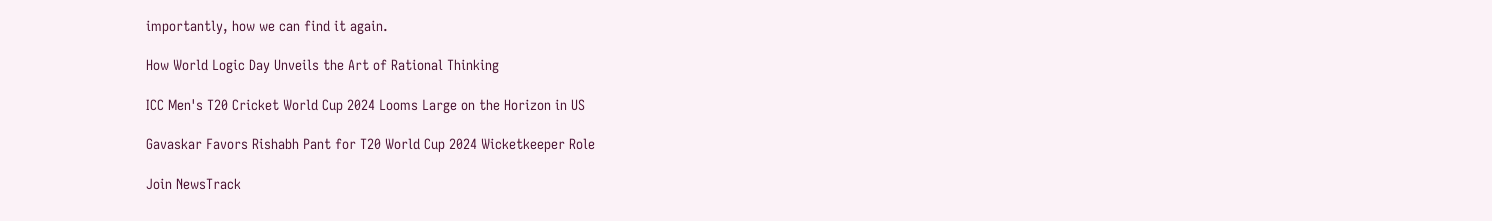importantly, how we can find it again.

How World Logic Day Unveils the Art of Rational Thinking

ICC Men's T20 Cricket World Cup 2024 Looms Large on the Horizon in US

Gavaskar Favors Rishabh Pant for T20 World Cup 2024 Wicketkeeper Role

Join NewsTrack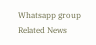Whatsapp group
Related News